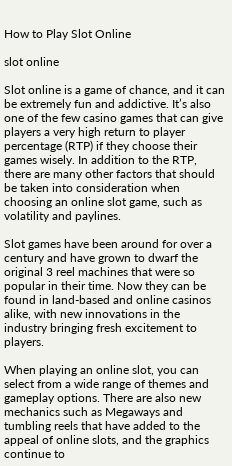How to Play Slot Online

slot online

Slot online is a game of chance, and it can be extremely fun and addictive. It’s also one of the few casino games that can give players a very high return to player percentage (RTP) if they choose their games wisely. In addition to the RTP, there are many other factors that should be taken into consideration when choosing an online slot game, such as volatility and paylines.

Slot games have been around for over a century and have grown to dwarf the original 3 reel machines that were so popular in their time. Now they can be found in land-based and online casinos alike, with new innovations in the industry bringing fresh excitement to players.

When playing an online slot, you can select from a wide range of themes and gameplay options. There are also new mechanics such as Megaways and tumbling reels that have added to the appeal of online slots, and the graphics continue to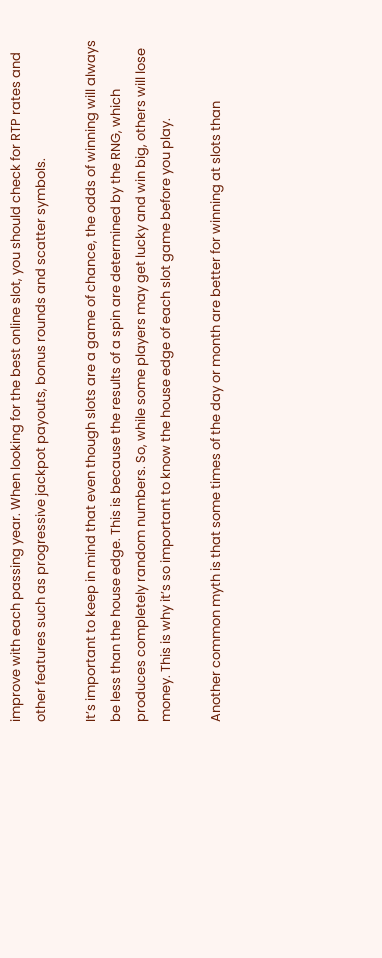improve with each passing year. When looking for the best online slot, you should check for RTP rates and other features such as progressive jackpot payouts, bonus rounds and scatter symbols.

It’s important to keep in mind that even though slots are a game of chance, the odds of winning will always be less than the house edge. This is because the results of a spin are determined by the RNG, which produces completely random numbers. So, while some players may get lucky and win big, others will lose money. This is why it’s so important to know the house edge of each slot game before you play.

Another common myth is that some times of the day or month are better for winning at slots than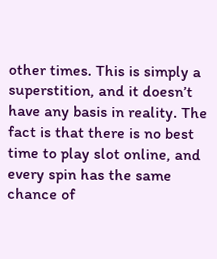other times. This is simply a superstition, and it doesn’t have any basis in reality. The fact is that there is no best time to play slot online, and every spin has the same chance of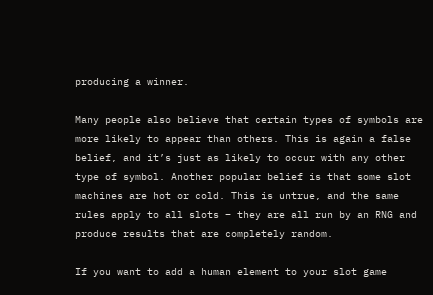producing a winner.

Many people also believe that certain types of symbols are more likely to appear than others. This is again a false belief, and it’s just as likely to occur with any other type of symbol. Another popular belief is that some slot machines are hot or cold. This is untrue, and the same rules apply to all slots – they are all run by an RNG and produce results that are completely random.

If you want to add a human element to your slot game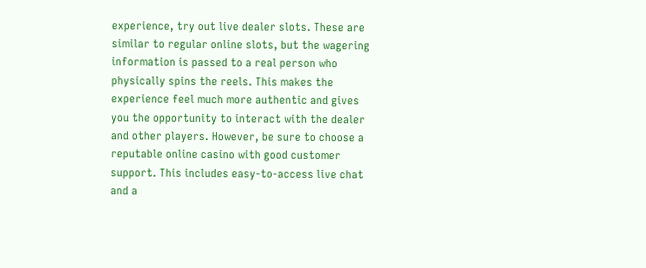experience, try out live dealer slots. These are similar to regular online slots, but the wagering information is passed to a real person who physically spins the reels. This makes the experience feel much more authentic and gives you the opportunity to interact with the dealer and other players. However, be sure to choose a reputable online casino with good customer support. This includes easy-to-access live chat and a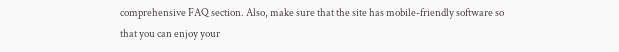comprehensive FAQ section. Also, make sure that the site has mobile-friendly software so that you can enjoy your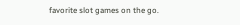favorite slot games on the go.